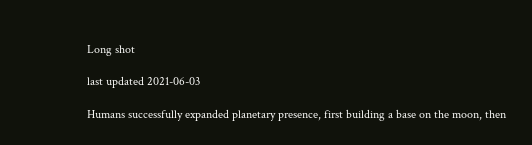Long shot

last updated 2021-06-03

Humans successfully expanded planetary presence, first building a base on the moon, then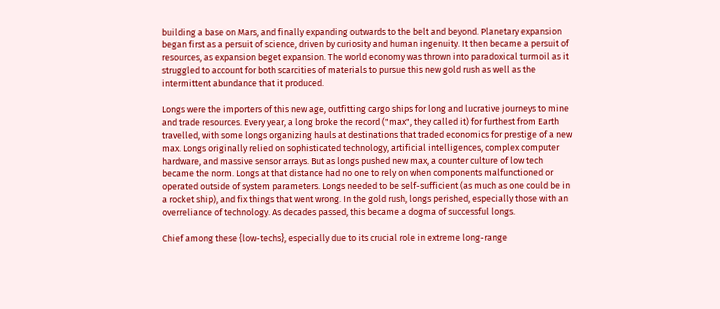building a base on Mars, and finally expanding outwards to the belt and beyond. Planetary expansion began first as a persuit of science, driven by curiosity and human ingenuity. It then became a persuit of resources, as expansion beget expansion. The world economy was thrown into paradoxical turmoil as it struggled to account for both scarcities of materials to pursue this new gold rush as well as the intermittent abundance that it produced.

Longs were the importers of this new age, outfitting cargo ships for long and lucrative journeys to mine and trade resources. Every year, a long broke the record ("max", they called it) for furthest from Earth travelled, with some longs organizing hauls at destinations that traded economics for prestige of a new max. Longs originally relied on sophisticated technology, artificial intelligences, complex computer hardware, and massive sensor arrays. But as longs pushed new max, a counter culture of low tech became the norm. Longs at that distance had no one to rely on when components malfunctioned or operated outside of system parameters. Longs needed to be self-sufficient (as much as one could be in a rocket ship), and fix things that went wrong. In the gold rush, longs perished, especially those with an overreliance of technology. As decades passed, this became a dogma of successful longs.

Chief among these {low-techs}, especially due to its crucial role in extreme long-range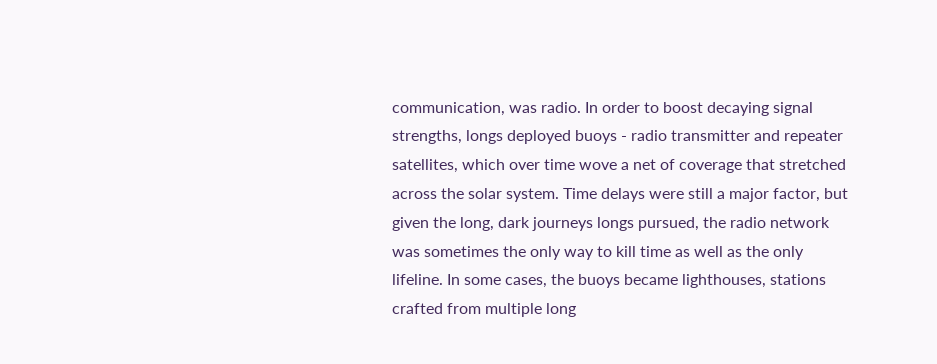communication, was radio. In order to boost decaying signal strengths, longs deployed buoys - radio transmitter and repeater satellites, which over time wove a net of coverage that stretched across the solar system. Time delays were still a major factor, but given the long, dark journeys longs pursued, the radio network was sometimes the only way to kill time as well as the only lifeline. In some cases, the buoys became lighthouses, stations crafted from multiple long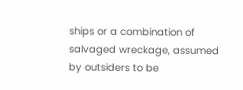ships or a combination of salvaged wreckage, assumed by outsiders to be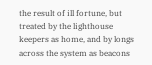the result of ill fortune, but treated by the lighthouse keepers as home, and by longs across the system as beacons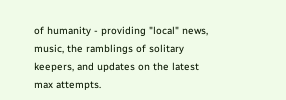of humanity - providing "local" news, music, the ramblings of solitary keepers, and updates on the latest max attempts.